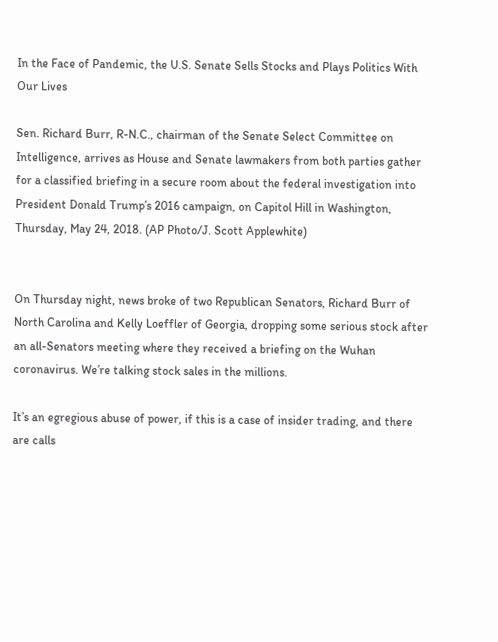In the Face of Pandemic, the U.S. Senate Sells Stocks and Plays Politics With Our Lives

Sen. Richard Burr, R-N.C., chairman of the Senate Select Committee on Intelligence, arrives as House and Senate lawmakers from both parties gather for a classified briefing in a secure room about the federal investigation into President Donald Trump’s 2016 campaign, on Capitol Hill in Washington, Thursday, May 24, 2018. (AP Photo/J. Scott Applewhite)


On Thursday night, news broke of two Republican Senators, Richard Burr of North Carolina and Kelly Loeffler of Georgia, dropping some serious stock after an all-Senators meeting where they received a briefing on the Wuhan coronavirus. We’re talking stock sales in the millions.

It’s an egregious abuse of power, if this is a case of insider trading, and there are calls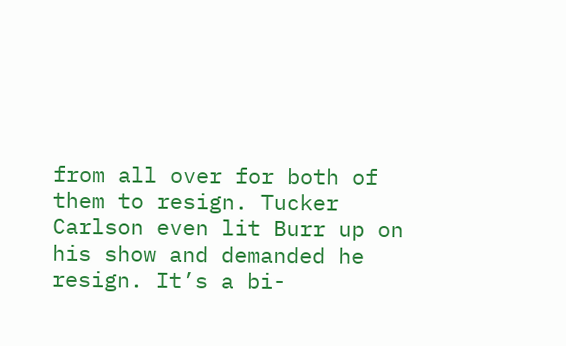from all over for both of them to resign. Tucker Carlson even lit Burr up on his show and demanded he resign. It’s a bi-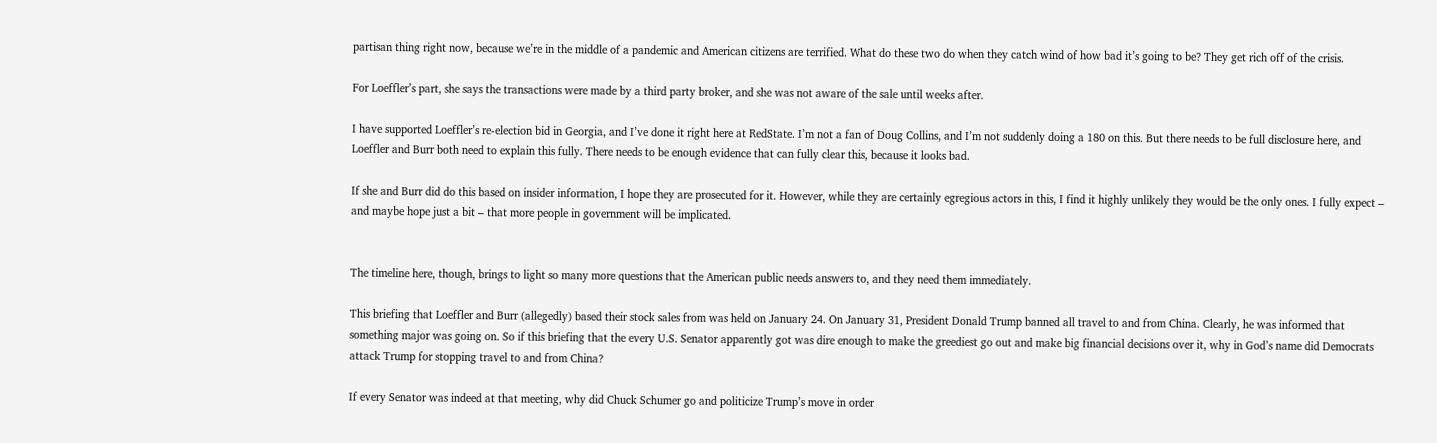partisan thing right now, because we’re in the middle of a pandemic and American citizens are terrified. What do these two do when they catch wind of how bad it’s going to be? They get rich off of the crisis.

For Loeffler’s part, she says the transactions were made by a third party broker, and she was not aware of the sale until weeks after.

I have supported Loeffler’s re-election bid in Georgia, and I’ve done it right here at RedState. I’m not a fan of Doug Collins, and I’m not suddenly doing a 180 on this. But there needs to be full disclosure here, and Loeffler and Burr both need to explain this fully. There needs to be enough evidence that can fully clear this, because it looks bad.

If she and Burr did do this based on insider information, I hope they are prosecuted for it. However, while they are certainly egregious actors in this, I find it highly unlikely they would be the only ones. I fully expect – and maybe hope just a bit – that more people in government will be implicated.


The timeline here, though, brings to light so many more questions that the American public needs answers to, and they need them immediately.

This briefing that Loeffler and Burr (allegedly) based their stock sales from was held on January 24. On January 31, President Donald Trump banned all travel to and from China. Clearly, he was informed that something major was going on. So if this briefing that the every U.S. Senator apparently got was dire enough to make the greediest go out and make big financial decisions over it, why in God’s name did Democrats attack Trump for stopping travel to and from China?

If every Senator was indeed at that meeting, why did Chuck Schumer go and politicize Trump’s move in order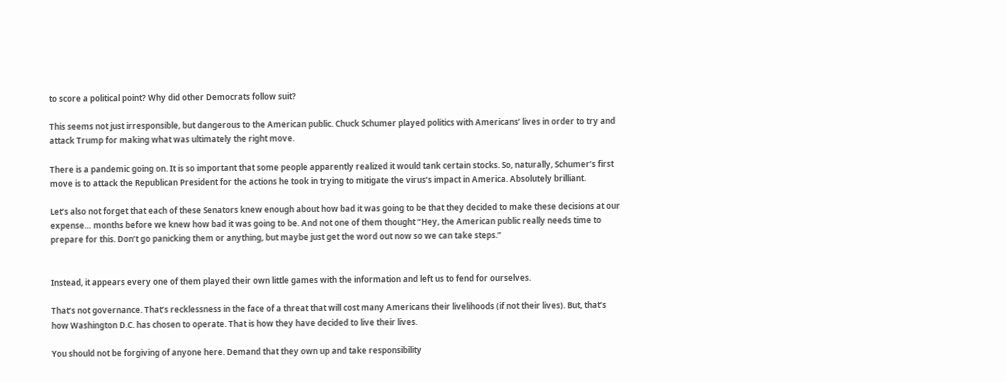to score a political point? Why did other Democrats follow suit?

This seems not just irresponsible, but dangerous to the American public. Chuck Schumer played politics with Americans’ lives in order to try and attack Trump for making what was ultimately the right move.

There is a pandemic going on. It is so important that some people apparently realized it would tank certain stocks. So, naturally, Schumer’s first move is to attack the Republican President for the actions he took in trying to mitigate the virus’s impact in America. Absolutely brilliant.

Let’s also not forget that each of these Senators knew enough about how bad it was going to be that they decided to make these decisions at our expense… months before we knew how bad it was going to be. And not one of them thought “Hey, the American public really needs time to prepare for this. Don’t go panicking them or anything, but maybe just get the word out now so we can take steps.”


Instead, it appears every one of them played their own little games with the information and left us to fend for ourselves.

That’s not governance. That’s recklessness in the face of a threat that will cost many Americans their livelihoods (if not their lives). But, that’s how Washington D.C. has chosen to operate. That is how they have decided to live their lives.

You should not be forgiving of anyone here. Demand that they own up and take responsibility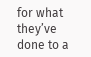for what they’ve done to a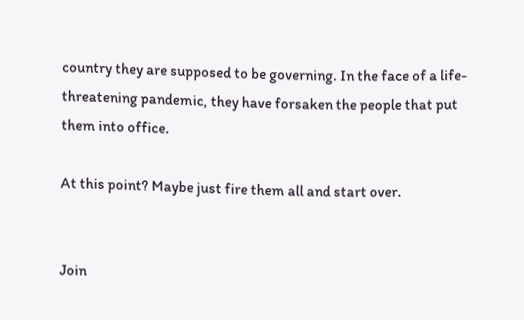country they are supposed to be governing. In the face of a life-threatening pandemic, they have forsaken the people that put them into office.

At this point? Maybe just fire them all and start over.


Join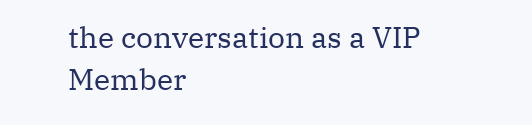the conversation as a VIP Member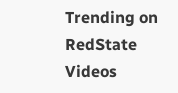Trending on RedState Videos